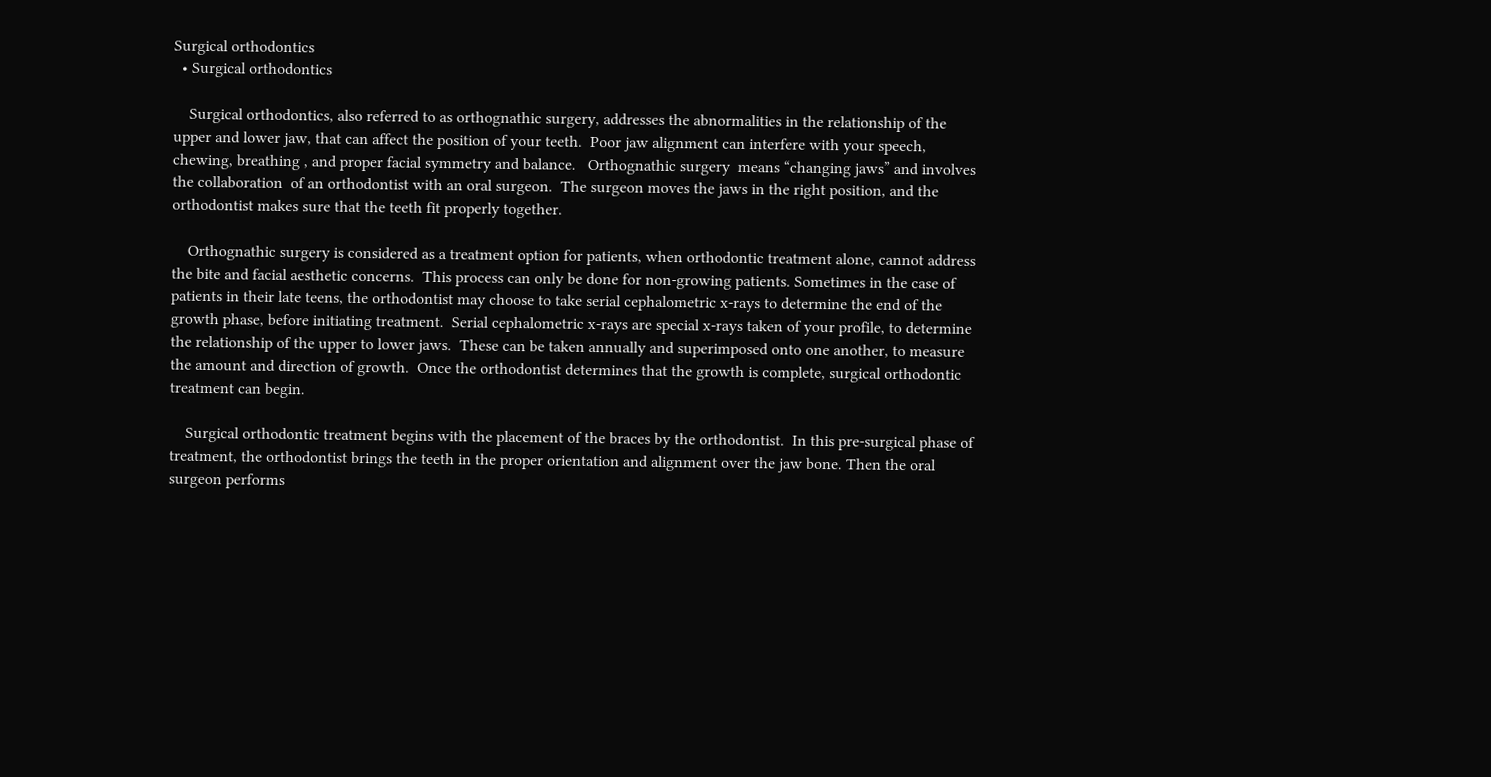Surgical orthodontics
  • Surgical orthodontics

    Surgical orthodontics, also referred to as orthognathic surgery, addresses the abnormalities in the relationship of the upper and lower jaw, that can affect the position of your teeth.  Poor jaw alignment can interfere with your speech, chewing, breathing , and proper facial symmetry and balance.   Orthognathic surgery  means “changing jaws” and involves the collaboration  of an orthodontist with an oral surgeon.  The surgeon moves the jaws in the right position, and the orthodontist makes sure that the teeth fit properly together.

    Orthognathic surgery is considered as a treatment option for patients, when orthodontic treatment alone, cannot address the bite and facial aesthetic concerns.  This process can only be done for non-growing patients. Sometimes in the case of patients in their late teens, the orthodontist may choose to take serial cephalometric x-rays to determine the end of the growth phase, before initiating treatment.  Serial cephalometric x-rays are special x-rays taken of your profile, to determine the relationship of the upper to lower jaws.  These can be taken annually and superimposed onto one another, to measure the amount and direction of growth.  Once the orthodontist determines that the growth is complete, surgical orthodontic treatment can begin.

    Surgical orthodontic treatment begins with the placement of the braces by the orthodontist.  In this pre-surgical phase of treatment, the orthodontist brings the teeth in the proper orientation and alignment over the jaw bone. Then the oral surgeon performs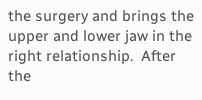the surgery and brings the upper and lower jaw in the right relationship.  After the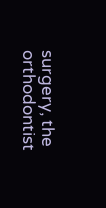surgery, the orthodontist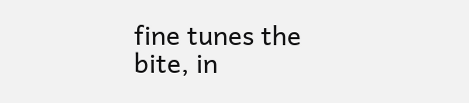fine tunes the bite, in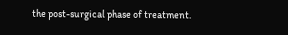the post-surgical phase of treatment.